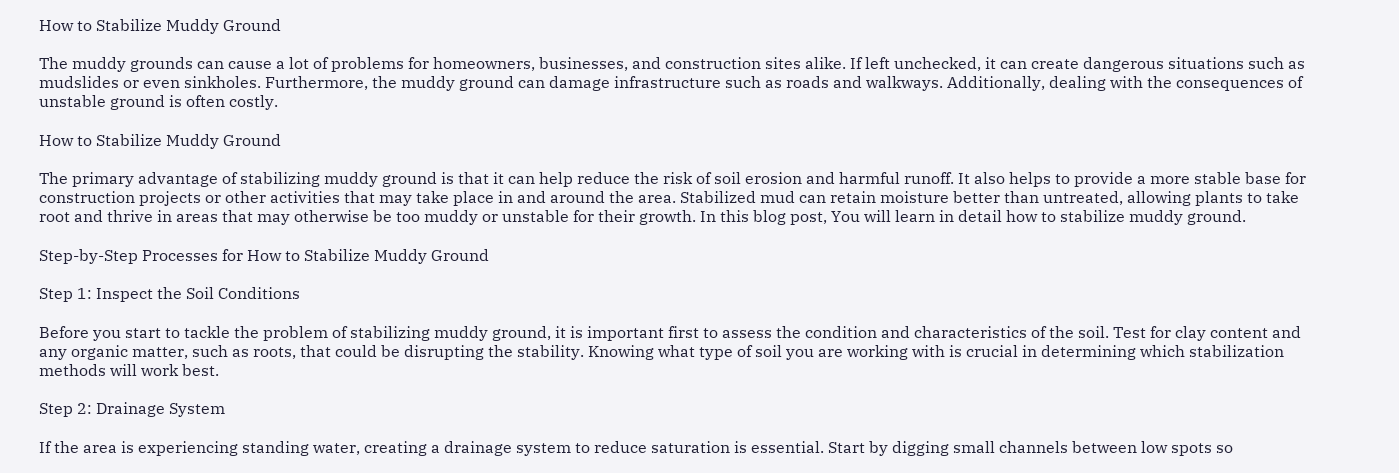How to Stabilize Muddy Ground

The muddy grounds can cause a lot of problems for homeowners, businesses, and construction sites alike. If left unchecked, it can create dangerous situations such as mudslides or even sinkholes. Furthermore, the muddy ground can damage infrastructure such as roads and walkways. Additionally, dealing with the consequences of unstable ground is often costly.

How to Stabilize Muddy Ground

The primary advantage of stabilizing muddy ground is that it can help reduce the risk of soil erosion and harmful runoff. It also helps to provide a more stable base for construction projects or other activities that may take place in and around the area. Stabilized mud can retain moisture better than untreated, allowing plants to take root and thrive in areas that may otherwise be too muddy or unstable for their growth. In this blog post, You will learn in detail how to stabilize muddy ground.

Step-by-Step Processes for How to Stabilize Muddy Ground

Step 1: Inspect the Soil Conditions

Before you start to tackle the problem of stabilizing muddy ground, it is important first to assess the condition and characteristics of the soil. Test for clay content and any organic matter, such as roots, that could be disrupting the stability. Knowing what type of soil you are working with is crucial in determining which stabilization methods will work best.

Step 2: Drainage System

If the area is experiencing standing water, creating a drainage system to reduce saturation is essential. Start by digging small channels between low spots so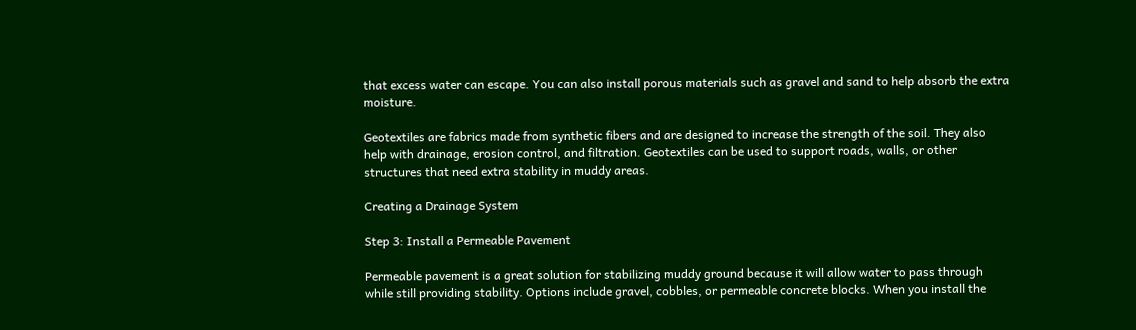that excess water can escape. You can also install porous materials such as gravel and sand to help absorb the extra moisture.

Geotextiles are fabrics made from synthetic fibers and are designed to increase the strength of the soil. They also help with drainage, erosion control, and filtration. Geotextiles can be used to support roads, walls, or other structures that need extra stability in muddy areas.

Creating a Drainage System

Step 3: Install a Permeable Pavement

Permeable pavement is a great solution for stabilizing muddy ground because it will allow water to pass through while still providing stability. Options include gravel, cobbles, or permeable concrete blocks. When you install the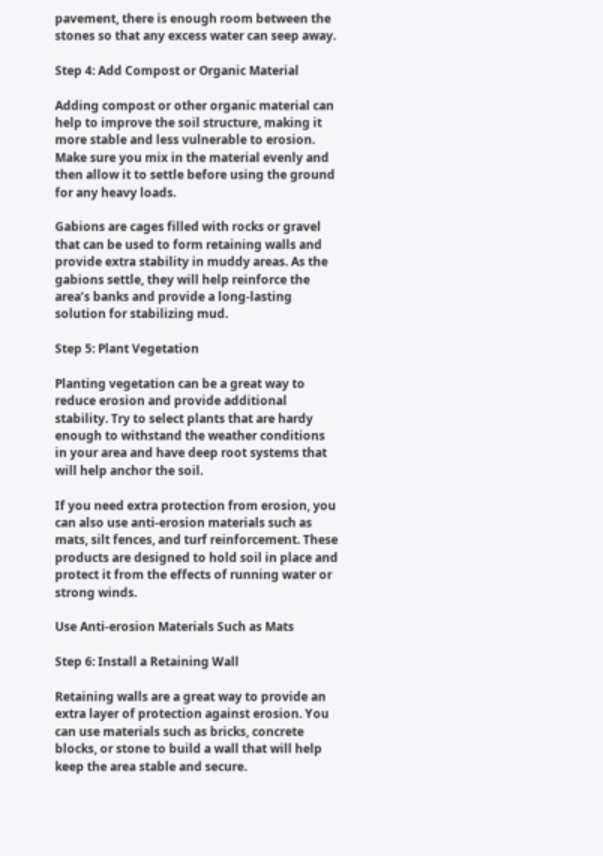pavement, there is enough room between the stones so that any excess water can seep away.

Step 4: Add Compost or Organic Material

Adding compost or other organic material can help to improve the soil structure, making it more stable and less vulnerable to erosion. Make sure you mix in the material evenly and then allow it to settle before using the ground for any heavy loads.

Gabions are cages filled with rocks or gravel that can be used to form retaining walls and provide extra stability in muddy areas. As the gabions settle, they will help reinforce the area’s banks and provide a long-lasting solution for stabilizing mud.

Step 5: Plant Vegetation

Planting vegetation can be a great way to reduce erosion and provide additional stability. Try to select plants that are hardy enough to withstand the weather conditions in your area and have deep root systems that will help anchor the soil.

If you need extra protection from erosion, you can also use anti-erosion materials such as mats, silt fences, and turf reinforcement. These products are designed to hold soil in place and protect it from the effects of running water or strong winds.

Use Anti-erosion Materials Such as Mats

Step 6: Install a Retaining Wall

Retaining walls are a great way to provide an extra layer of protection against erosion. You can use materials such as bricks, concrete blocks, or stone to build a wall that will help keep the area stable and secure.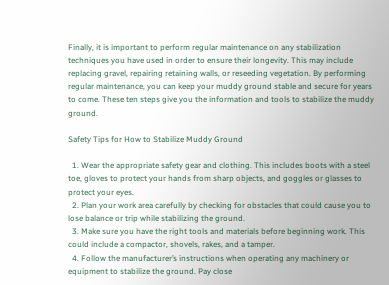Finally, it is important to perform regular maintenance on any stabilization techniques you have used in order to ensure their longevity. This may include replacing gravel, repairing retaining walls, or reseeding vegetation. By performing regular maintenance, you can keep your muddy ground stable and secure for years to come. These ten steps give you the information and tools to stabilize the muddy ground.

Safety Tips for How to Stabilize Muddy Ground

  1. Wear the appropriate safety gear and clothing. This includes boots with a steel toe, gloves to protect your hands from sharp objects, and goggles or glasses to protect your eyes.
  2. Plan your work area carefully by checking for obstacles that could cause you to lose balance or trip while stabilizing the ground.
  3. Make sure you have the right tools and materials before beginning work. This could include a compactor, shovels, rakes, and a tamper.
  4. Follow the manufacturer’s instructions when operating any machinery or equipment to stabilize the ground. Pay close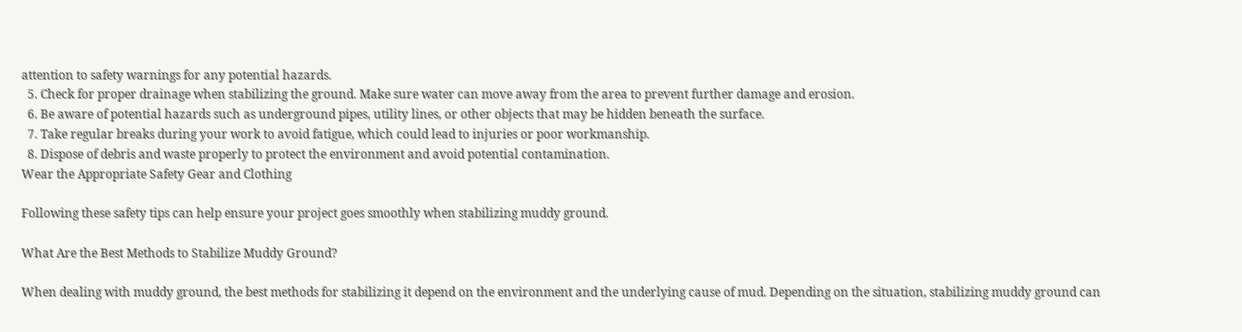attention to safety warnings for any potential hazards.
  5. Check for proper drainage when stabilizing the ground. Make sure water can move away from the area to prevent further damage and erosion.
  6. Be aware of potential hazards such as underground pipes, utility lines, or other objects that may be hidden beneath the surface.
  7. Take regular breaks during your work to avoid fatigue, which could lead to injuries or poor workmanship.
  8. Dispose of debris and waste properly to protect the environment and avoid potential contamination.
Wear the Appropriate Safety Gear and Clothing

Following these safety tips can help ensure your project goes smoothly when stabilizing muddy ground.

What Are the Best Methods to Stabilize Muddy Ground?

When dealing with muddy ground, the best methods for stabilizing it depend on the environment and the underlying cause of mud. Depending on the situation, stabilizing muddy ground can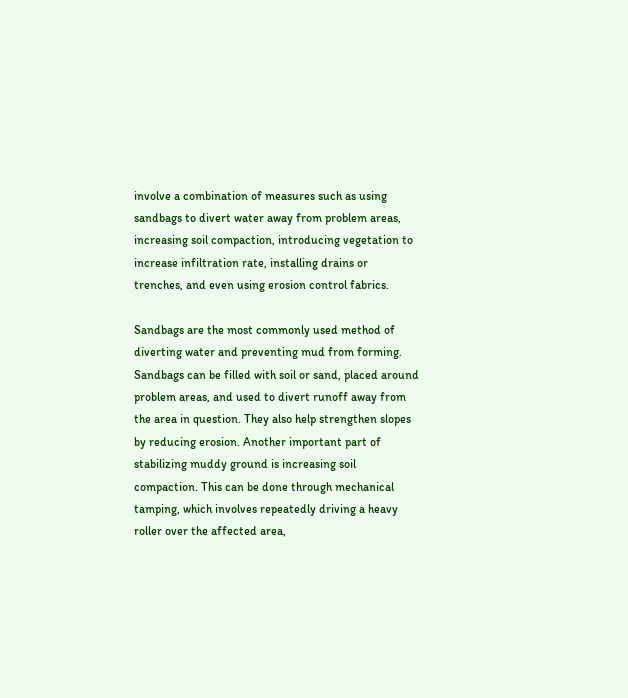involve a combination of measures such as using sandbags to divert water away from problem areas, increasing soil compaction, introducing vegetation to increase infiltration rate, installing drains or trenches, and even using erosion control fabrics.

Sandbags are the most commonly used method of diverting water and preventing mud from forming. Sandbags can be filled with soil or sand, placed around problem areas, and used to divert runoff away from the area in question. They also help strengthen slopes by reducing erosion. Another important part of stabilizing muddy ground is increasing soil compaction. This can be done through mechanical tamping, which involves repeatedly driving a heavy roller over the affected area,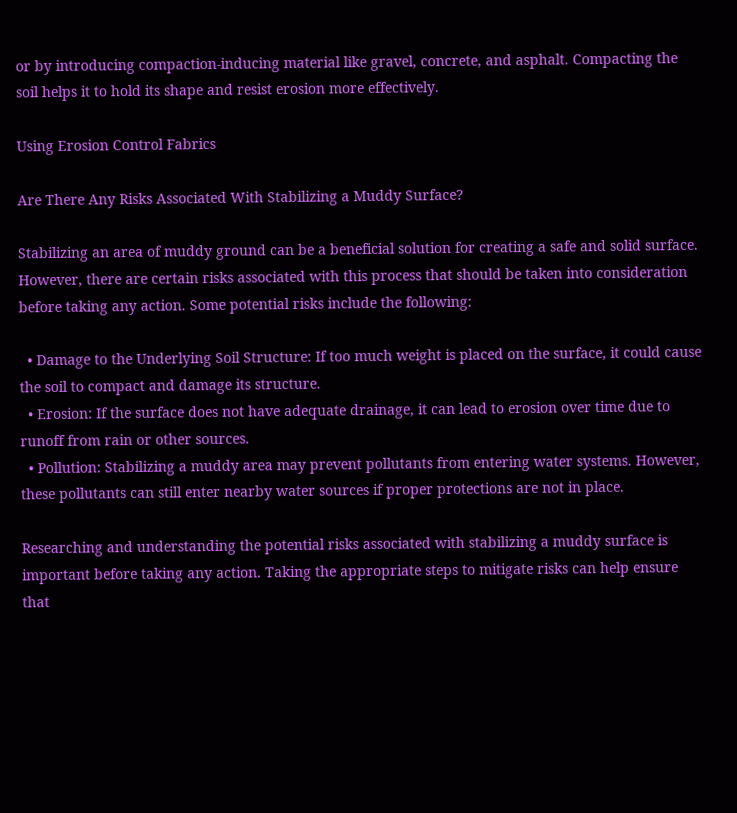or by introducing compaction-inducing material like gravel, concrete, and asphalt. Compacting the soil helps it to hold its shape and resist erosion more effectively.

Using Erosion Control Fabrics

Are There Any Risks Associated With Stabilizing a Muddy Surface?

Stabilizing an area of muddy ground can be a beneficial solution for creating a safe and solid surface. However, there are certain risks associated with this process that should be taken into consideration before taking any action. Some potential risks include the following:

  • Damage to the Underlying Soil Structure: If too much weight is placed on the surface, it could cause the soil to compact and damage its structure.
  • Erosion: If the surface does not have adequate drainage, it can lead to erosion over time due to runoff from rain or other sources.
  • Pollution: Stabilizing a muddy area may prevent pollutants from entering water systems. However, these pollutants can still enter nearby water sources if proper protections are not in place.

Researching and understanding the potential risks associated with stabilizing a muddy surface is important before taking any action. Taking the appropriate steps to mitigate risks can help ensure that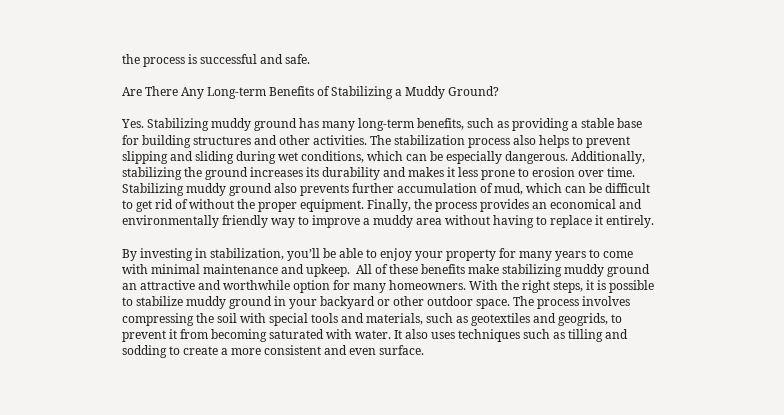the process is successful and safe.

Are There Any Long-term Benefits of Stabilizing a Muddy Ground?

Yes. Stabilizing muddy ground has many long-term benefits, such as providing a stable base for building structures and other activities. The stabilization process also helps to prevent slipping and sliding during wet conditions, which can be especially dangerous. Additionally, stabilizing the ground increases its durability and makes it less prone to erosion over time. Stabilizing muddy ground also prevents further accumulation of mud, which can be difficult to get rid of without the proper equipment. Finally, the process provides an economical and environmentally friendly way to improve a muddy area without having to replace it entirely.

By investing in stabilization, you’ll be able to enjoy your property for many years to come with minimal maintenance and upkeep.  All of these benefits make stabilizing muddy ground an attractive and worthwhile option for many homeowners. With the right steps, it is possible to stabilize muddy ground in your backyard or other outdoor space. The process involves compressing the soil with special tools and materials, such as geotextiles and geogrids, to prevent it from becoming saturated with water. It also uses techniques such as tilling and sodding to create a more consistent and even surface.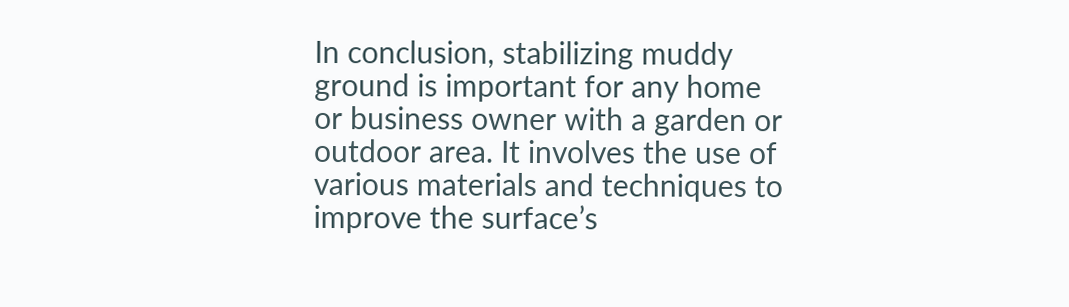In conclusion, stabilizing muddy ground is important for any home or business owner with a garden or outdoor area. It involves the use of various materials and techniques to improve the surface’s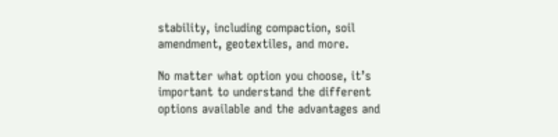stability, including compaction, soil amendment, geotextiles, and more.

No matter what option you choose, it’s important to understand the different options available and the advantages and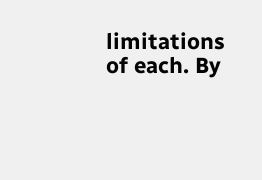limitations of each. By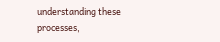understanding these processes,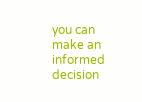you can make an informed decision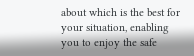about which is the best for your situation, enabling you to enjoy the safe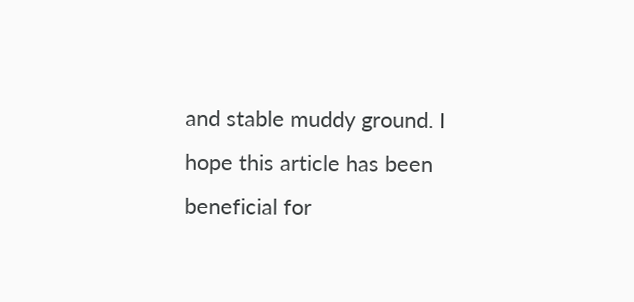and stable muddy ground. I hope this article has been beneficial for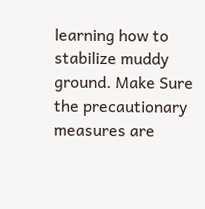learning how to stabilize muddy ground. Make Sure the precautionary measures are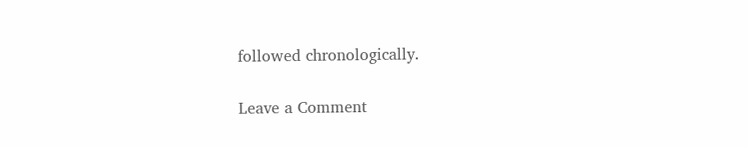followed chronologically.

Leave a Comment